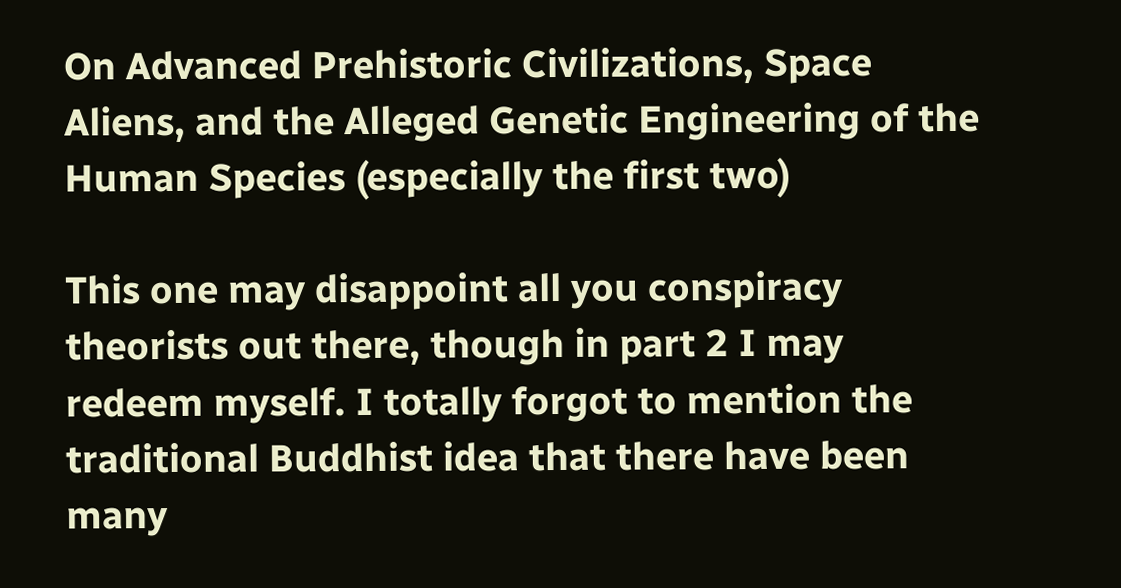On Advanced Prehistoric Civilizations, Space Aliens, and the Alleged Genetic Engineering of the Human Species (especially the first two)

This one may disappoint all you conspiracy theorists out there, though in part 2 I may redeem myself. I totally forgot to mention the traditional Buddhist idea that there have been many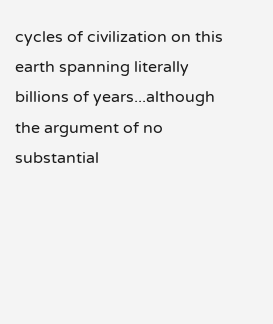cycles of civilization on this earth spanning literally billions of years...although the argument of no substantial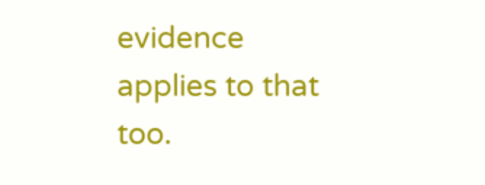evidence applies to that too.